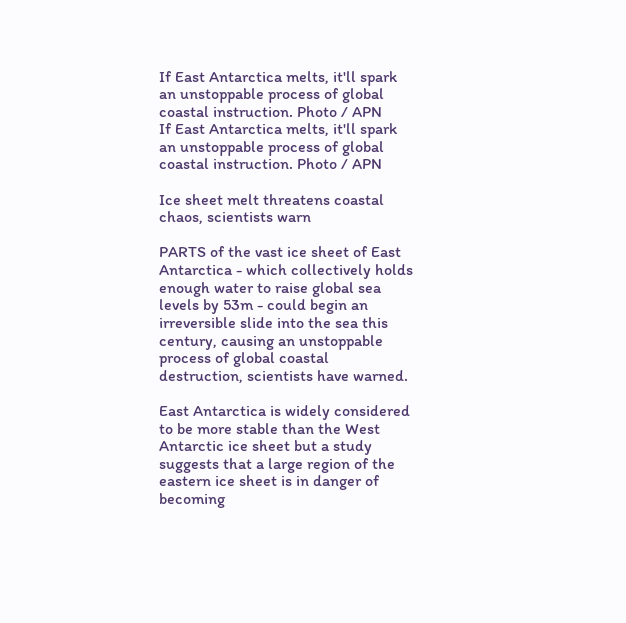If East Antarctica melts, it'll spark an unstoppable process of global coastal instruction. Photo / APN
If East Antarctica melts, it'll spark an unstoppable process of global coastal instruction. Photo / APN

Ice sheet melt threatens coastal chaos, scientists warn

PARTS of the vast ice sheet of East Antarctica - which collectively holds enough water to raise global sea levels by 53m - could begin an irreversible slide into the sea this century, causing an unstoppable process of global coastal destruction, scientists have warned.

East Antarctica is widely considered to be more stable than the West Antarctic ice sheet but a study suggests that a large region of the eastern ice sheet is in danger of becoming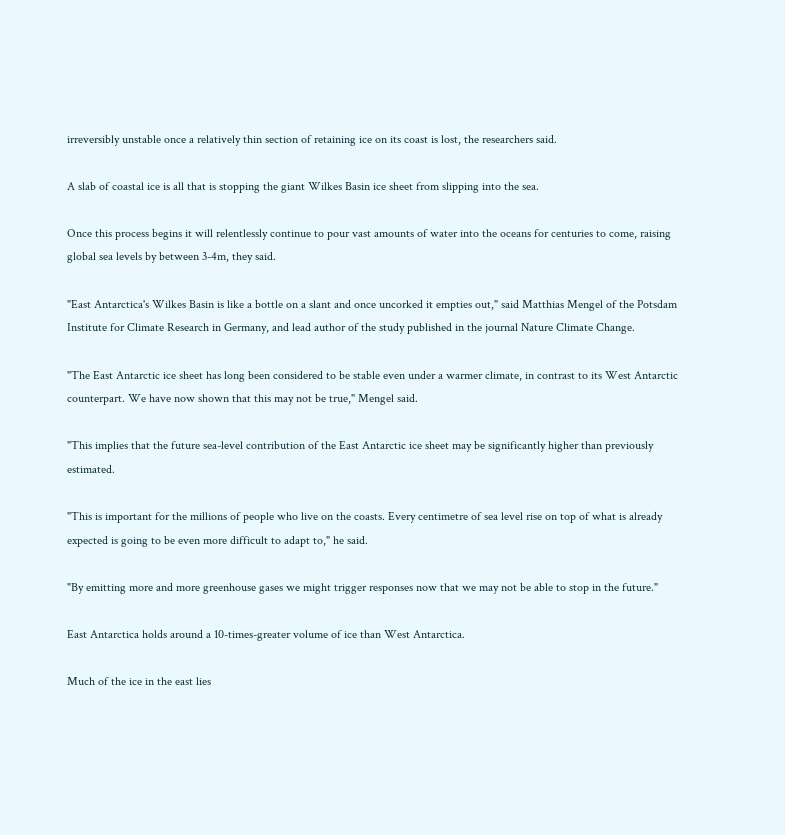irreversibly unstable once a relatively thin section of retaining ice on its coast is lost, the researchers said.

A slab of coastal ice is all that is stopping the giant Wilkes Basin ice sheet from slipping into the sea.

Once this process begins it will relentlessly continue to pour vast amounts of water into the oceans for centuries to come, raising global sea levels by between 3-4m, they said.

"East Antarctica's Wilkes Basin is like a bottle on a slant and once uncorked it empties out," said Matthias Mengel of the Potsdam Institute for Climate Research in Germany, and lead author of the study published in the journal Nature Climate Change.

"The East Antarctic ice sheet has long been considered to be stable even under a warmer climate, in contrast to its West Antarctic counterpart. We have now shown that this may not be true," Mengel said.

"This implies that the future sea-level contribution of the East Antarctic ice sheet may be significantly higher than previously estimated.

"This is important for the millions of people who live on the coasts. Every centimetre of sea level rise on top of what is already expected is going to be even more difficult to adapt to," he said.

"By emitting more and more greenhouse gases we might trigger responses now that we may not be able to stop in the future."

East Antarctica holds around a 10-times-greater volume of ice than West Antarctica.

Much of the ice in the east lies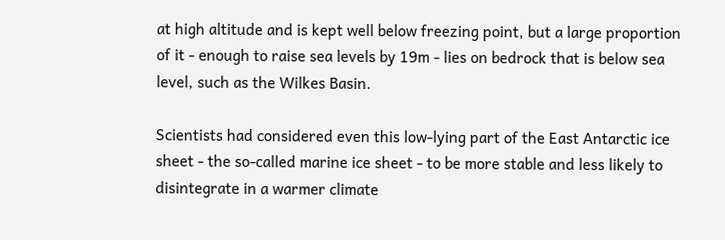at high altitude and is kept well below freezing point, but a large proportion of it - enough to raise sea levels by 19m - lies on bedrock that is below sea level, such as the Wilkes Basin.

Scientists had considered even this low-lying part of the East Antarctic ice sheet - the so-called marine ice sheet - to be more stable and less likely to disintegrate in a warmer climate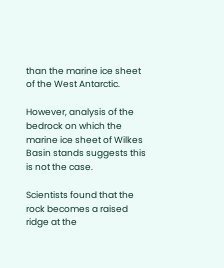than the marine ice sheet of the West Antarctic.

However, analysis of the bedrock on which the marine ice sheet of Wilkes Basin stands suggests this is not the case.

Scientists found that the rock becomes a raised ridge at the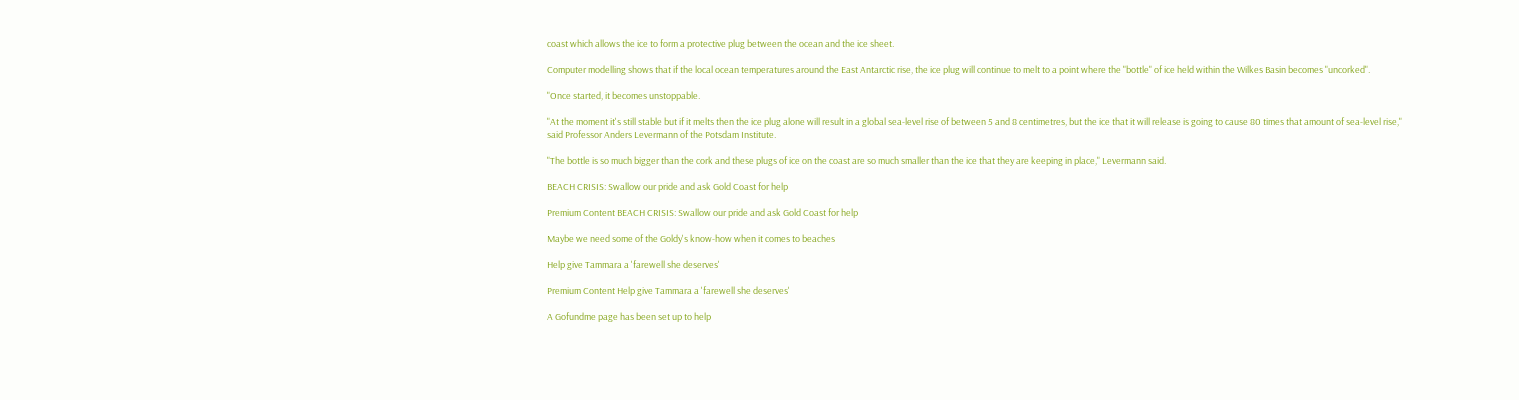coast which allows the ice to form a protective plug between the ocean and the ice sheet.

Computer modelling shows that if the local ocean temperatures around the East Antarctic rise, the ice plug will continue to melt to a point where the "bottle" of ice held within the Wilkes Basin becomes "uncorked".

"Once started, it becomes unstoppable.

"At the moment it's still stable but if it melts then the ice plug alone will result in a global sea-level rise of between 5 and 8 centimetres, but the ice that it will release is going to cause 80 times that amount of sea-level rise," said Professor Anders Levermann of the Potsdam Institute.

"The bottle is so much bigger than the cork and these plugs of ice on the coast are so much smaller than the ice that they are keeping in place," Levermann said.

BEACH CRISIS: Swallow our pride and ask Gold Coast for help

Premium Content BEACH CRISIS: Swallow our pride and ask Gold Coast for help

Maybe we need some of the Goldy's know-how when it comes to beaches

Help give Tammara a 'farewell she deserves'

Premium Content Help give Tammara a 'farewell she deserves'

A Gofundme page has been set up to help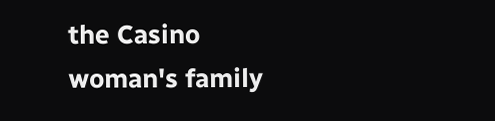the Casino woman's family